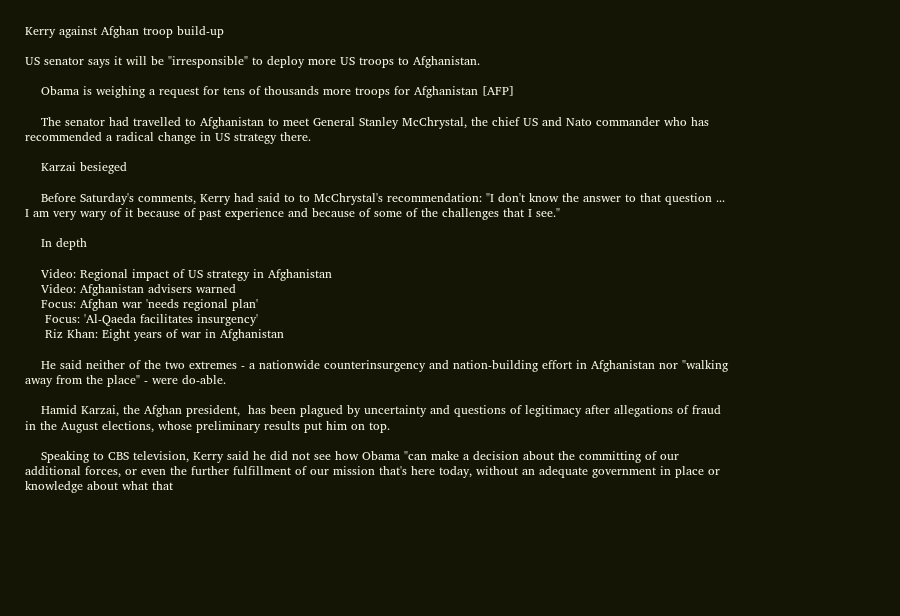Kerry against Afghan troop build-up

US senator says it will be "irresponsible" to deploy more US troops to Afghanistan.

    Obama is weighing a request for tens of thousands more troops for Afghanistan [AFP]

    The senator had travelled to Afghanistan to meet General Stanley McChrystal, the chief US and Nato commander who has recommended a radical change in US strategy there.

    Karzai besieged

    Before Saturday's comments, Kerry had said to to McChrystal's recommendation: "I don't know the answer to that question ... I am very wary of it because of past experience and because of some of the challenges that I see."

    In depth

    Video: Regional impact of US strategy in Afghanistan
    Video: Afghanistan advisers warned
    Focus: Afghan war 'needs regional plan'
     Focus: 'Al-Qaeda facilitates insurgency'
     Riz Khan: Eight years of war in Afghanistan

    He said neither of the two extremes - a nationwide counterinsurgency and nation-building effort in Afghanistan nor "walking away from the place" - were do-able.

    Hamid Karzai, the Afghan president,  has been plagued by uncertainty and questions of legitimacy after allegations of fraud in the August elections, whose preliminary results put him on top.

    Speaking to CBS television, Kerry said he did not see how Obama "can make a decision about the committing of our additional forces, or even the further fulfillment of our mission that's here today, without an adequate government in place or knowledge about what that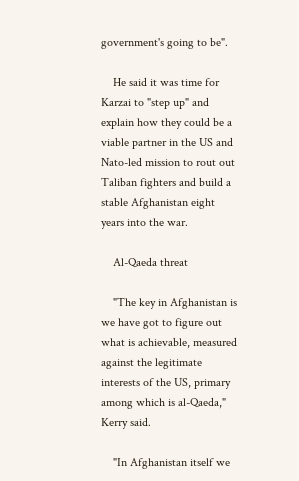government's going to be".

    He said it was time for Karzai to "step up" and explain how they could be a viable partner in the US and Nato-led mission to rout out Taliban fighters and build a stable Afghanistan eight years into the war.

    Al-Qaeda threat

    "The key in Afghanistan is we have got to figure out what is achievable, measured against the legitimate interests of the US, primary among which is al-Qaeda," Kerry said.

    "In Afghanistan itself we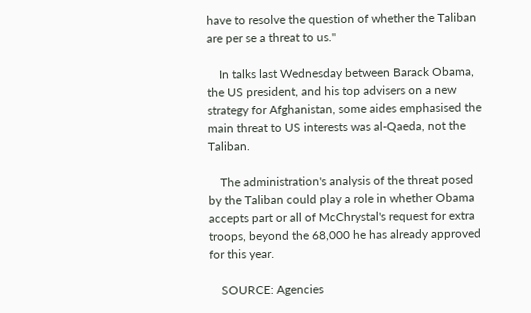have to resolve the question of whether the Taliban are per se a threat to us."

    In talks last Wednesday between Barack Obama, the US president, and his top advisers on a new strategy for Afghanistan, some aides emphasised the main threat to US interests was al-Qaeda, not the Taliban.

    The administration's analysis of the threat posed by the Taliban could play a role in whether Obama accepts part or all of McChrystal's request for extra troops, beyond the 68,000 he has already approved for this year.

    SOURCE: Agencies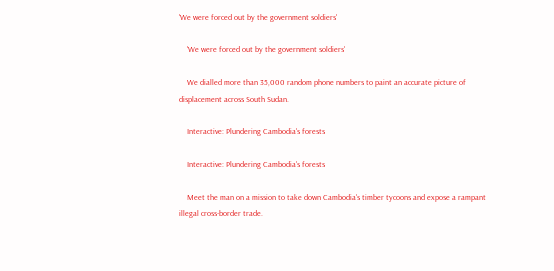'We were forced out by the government soldiers'

    'We were forced out by the government soldiers'

    We dialled more than 35,000 random phone numbers to paint an accurate picture of displacement across South Sudan.

    Interactive: Plundering Cambodia's forests

    Interactive: Plundering Cambodia's forests

    Meet the man on a mission to take down Cambodia's timber tycoons and expose a rampant illegal cross-border trade.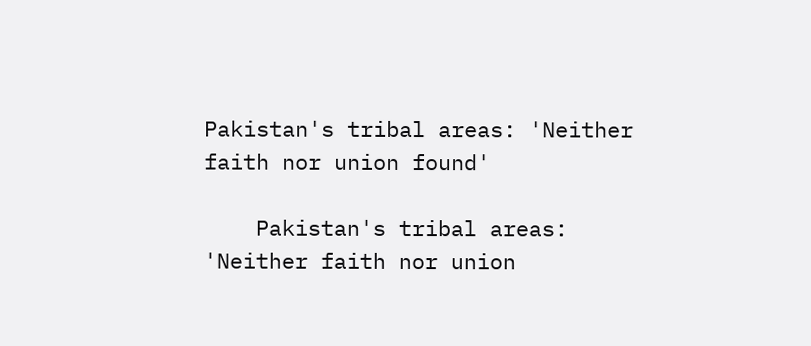Pakistan's tribal areas: 'Neither faith nor union found'

    Pakistan's tribal areas: 'Neither faith nor union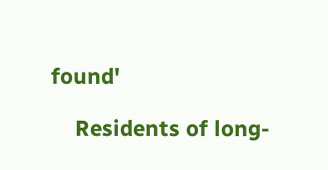found'

    Residents of long-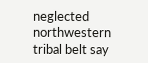neglected northwestern tribal belt say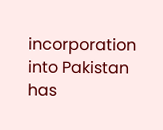incorporation into Pakistan has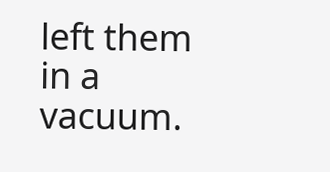left them in a vacuum.